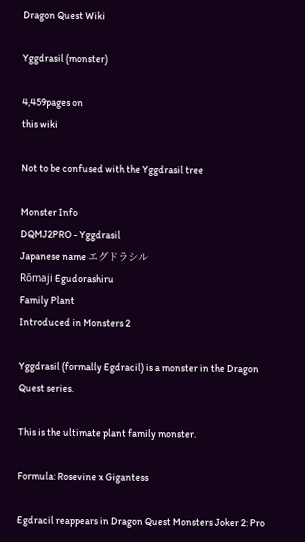Dragon Quest Wiki

Yggdrasil (monster)

4,459pages on
this wiki

Not to be confused with the Yggdrasil tree

Monster Info
DQMJ2PRO - Yggdrasil
Japanese name エグドラシル
Rōmaji Egudorashiru
Family Plant
Introduced in Monsters 2

Yggdrasil (formally Egdracil) is a monster in the Dragon Quest series.

This is the ultimate plant family monster.

Formula: Rosevine x Gigantess

Egdracil reappears in Dragon Quest Monsters Joker 2: Pro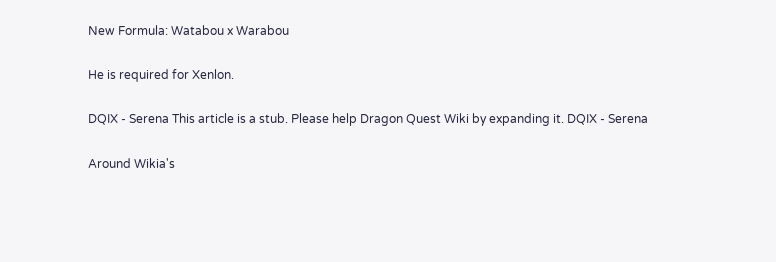New Formula: Watabou x Warabou

He is required for Xenlon.

DQIX - Serena This article is a stub. Please help Dragon Quest Wiki by expanding it. DQIX - Serena

Around Wikia's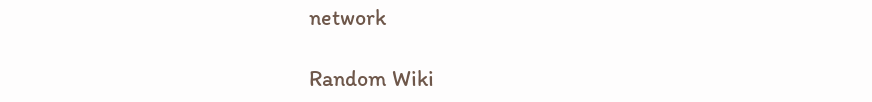network

Random Wiki